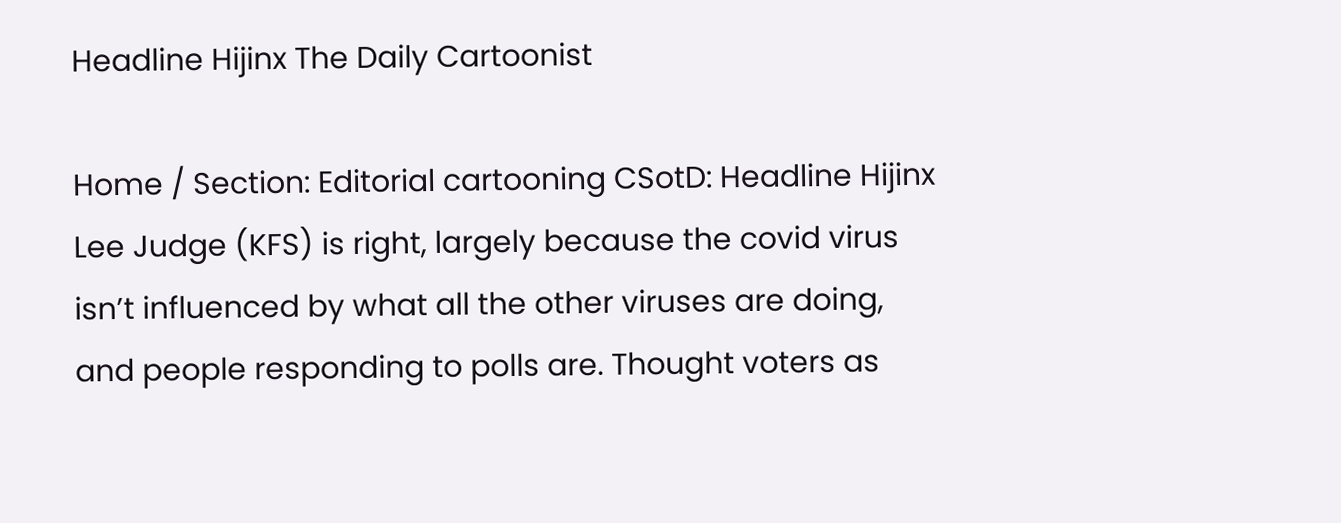Headline Hijinx The Daily Cartoonist

Home / Section: Editorial cartooning CSotD: Headline Hijinx Lee Judge (KFS) is right, largely because the covid virus isn’t influenced by what all the other viruses are doing, and people responding to polls are. Thought voters as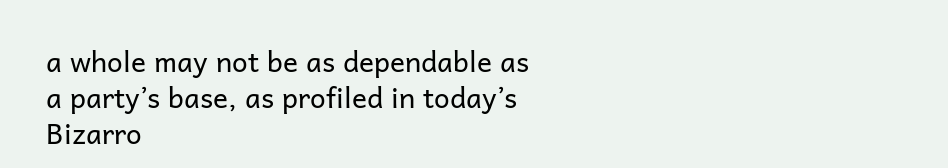a whole may not be as dependable as a party’s base, as profiled in today’s Bizarro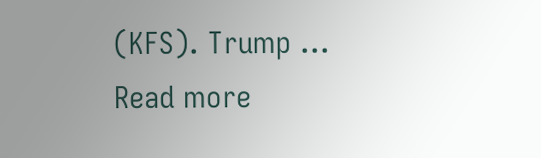(KFS). Trump … Read more